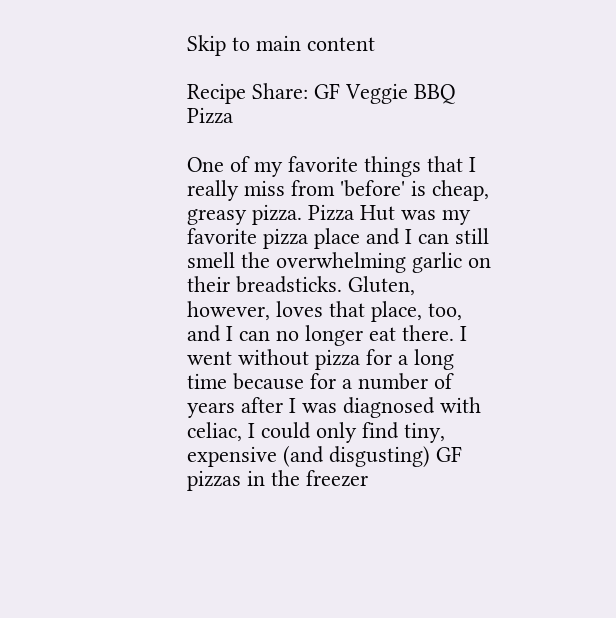Skip to main content

Recipe Share: GF Veggie BBQ Pizza

One of my favorite things that I really miss from 'before' is cheap, greasy pizza. Pizza Hut was my favorite pizza place and I can still smell the overwhelming garlic on their breadsticks. Gluten, however, loves that place, too, and I can no longer eat there. I went without pizza for a long time because for a number of years after I was diagnosed with celiac, I could only find tiny, expensive (and disgusting) GF pizzas in the freezer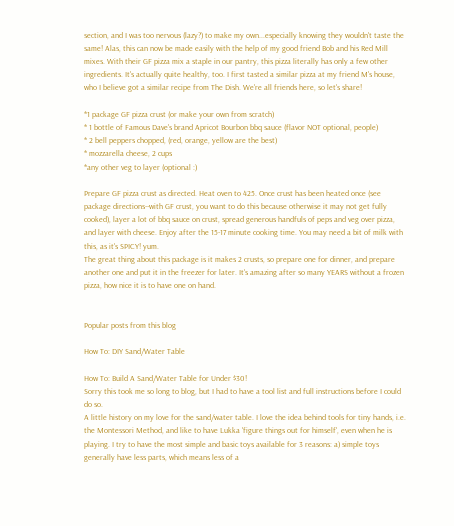section, and I was too nervous (lazy?) to make my own...especially knowing they wouldn't taste the same! Alas, this can now be made easily with the help of my good friend Bob and his Red Mill mixes. With their GF pizza mix a staple in our pantry, this pizza literally has only a few other ingredients. It's actually quite healthy, too. I first tasted a similar pizza at my friend M's house, who I believe got a similar recipe from The Dish. We're all friends here, so let's share!

*1 package GF pizza crust (or make your own from scratch)
* 1 bottle of Famous Dave's brand Apricot Bourbon bbq sauce (flavor NOT optional, people)
* 2 bell peppers chopped, (red, orange, yellow are the best)
* mozzarella cheese, 2 cups
*any other veg to layer (optional :)

Prepare GF pizza crust as directed. Heat oven to 425. Once crust has been heated once (see package directions--with GF crust, you want to do this because otherwise it may not get fully cooked), layer a lot of bbq sauce on crust, spread generous handfuls of peps and veg over pizza, and layer with cheese. Enjoy after the 15-17 minute cooking time. You may need a bit of milk with this, as it's SPICY! yum.
The great thing about this package is it makes 2 crusts, so prepare one for dinner, and prepare another one and put it in the freezer for later. It's amazing after so many YEARS without a frozen pizza, how nice it is to have one on hand.


Popular posts from this blog

How To: DIY Sand/Water Table

How To: Build A Sand/Water Table for Under $30!
Sorry this took me so long to blog, but I had to have a tool list and full instructions before I could do so.
A little history on my love for the sand/water table. I love the idea behind tools for tiny hands, i.e. the Montessori Method, and like to have Lukka 'figure things out for himself', even when he is playing. I try to have the most simple and basic toys available for 3 reasons: a) simple toys generally have less parts, which means less of a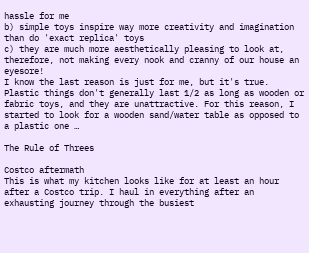hassle for me
b) simple toys inspire way more creativity and imagination than do 'exact replica' toys
c) they are much more aesthetically pleasing to look at, therefore, not making every nook and cranny of our house an eyesore!
I know the last reason is just for me, but it's true. Plastic things don't generally last 1/2 as long as wooden or fabric toys, and they are unattractive. For this reason, I started to look for a wooden sand/water table as opposed to a plastic one …

The Rule of Threes

Costco aftermath
This is what my kitchen looks like for at least an hour after a Costco trip. I haul in everything after an exhausting journey through the busiest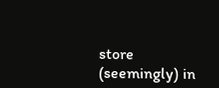store (seemingly) in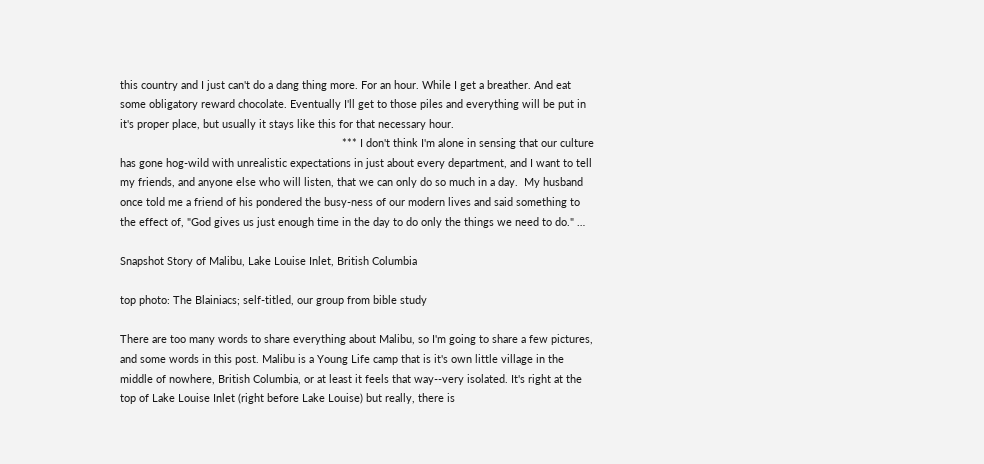this country and I just can't do a dang thing more. For an hour. While I get a breather. And eat some obligatory reward chocolate. Eventually I'll get to those piles and everything will be put in it's proper place, but usually it stays like this for that necessary hour.
                                                                          *** I don't think I'm alone in sensing that our culture has gone hog-wild with unrealistic expectations in just about every department, and I want to tell my friends, and anyone else who will listen, that we can only do so much in a day.  My husband once told me a friend of his pondered the busy-ness of our modern lives and said something to the effect of, "God gives us just enough time in the day to do only the things we need to do." …

Snapshot Story of Malibu, Lake Louise Inlet, British Columbia

top photo: The Blainiacs; self-titled, our group from bible study

There are too many words to share everything about Malibu, so I'm going to share a few pictures, and some words in this post. Malibu is a Young Life camp that is it's own little village in the middle of nowhere, British Columbia, or at least it feels that way--very isolated. It's right at the top of Lake Louise Inlet (right before Lake Louise) but really, there is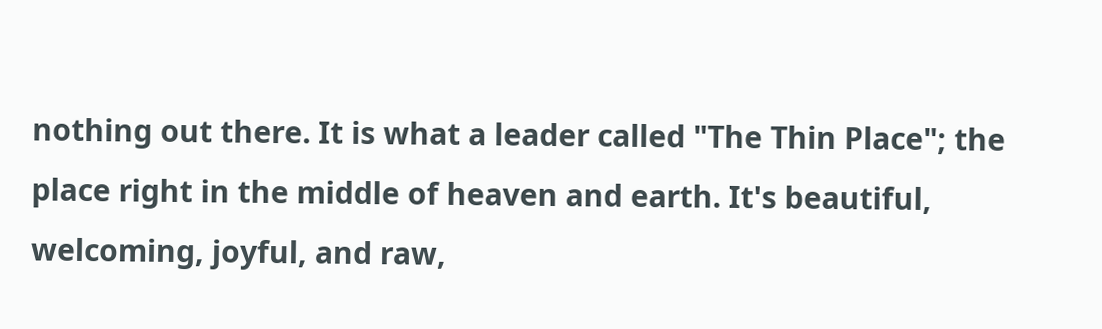nothing out there. It is what a leader called "The Thin Place"; the place right in the middle of heaven and earth. It's beautiful, welcoming, joyful, and raw,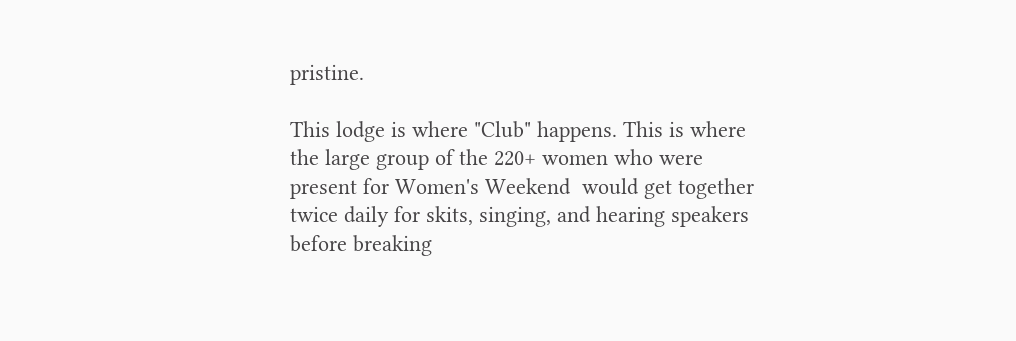pristine.

This lodge is where "Club" happens. This is where the large group of the 220+ women who were present for Women's Weekend  would get together twice daily for skits, singing, and hearing speakers before breaking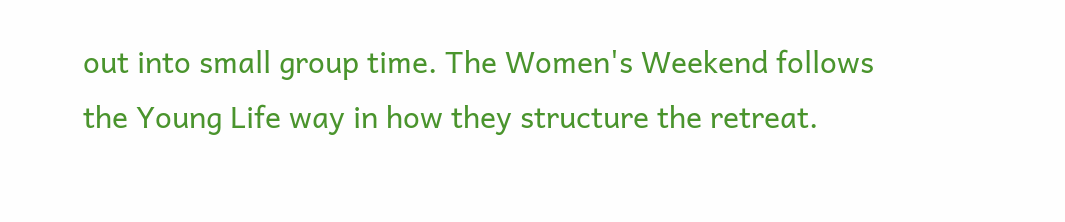out into small group time. The Women's Weekend follows the Young Life way in how they structure the retreat.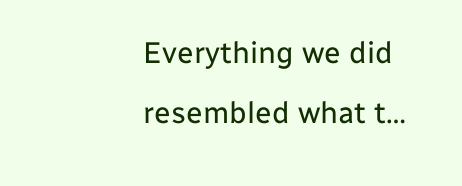Everything we did resembled what t…